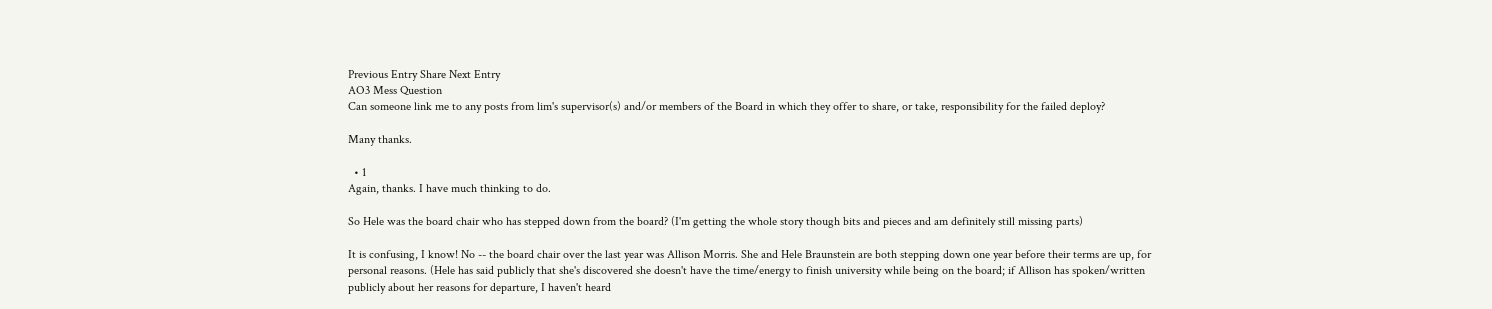Previous Entry Share Next Entry
AO3 Mess Question
Can someone link me to any posts from lim's supervisor(s) and/or members of the Board in which they offer to share, or take, responsibility for the failed deploy?

Many thanks.

  • 1
Again, thanks. I have much thinking to do.

So Hele was the board chair who has stepped down from the board? (I'm getting the whole story though bits and pieces and am definitely still missing parts)

It is confusing, I know! No -- the board chair over the last year was Allison Morris. She and Hele Braunstein are both stepping down one year before their terms are up, for personal reasons. (Hele has said publicly that she's discovered she doesn't have the time/energy to finish university while being on the board; if Allison has spoken/written publicly about her reasons for departure, I haven't heard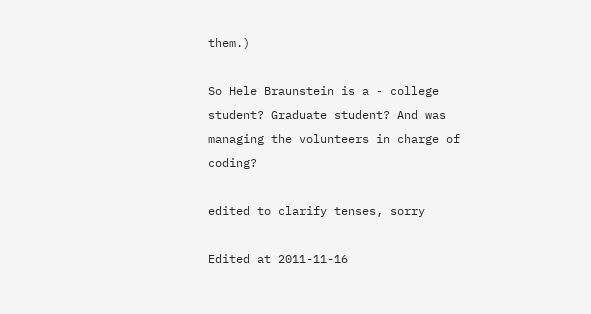them.)

So Hele Braunstein is a - college student? Graduate student? And was managing the volunteers in charge of coding?

edited to clarify tenses, sorry

Edited at 2011-11-16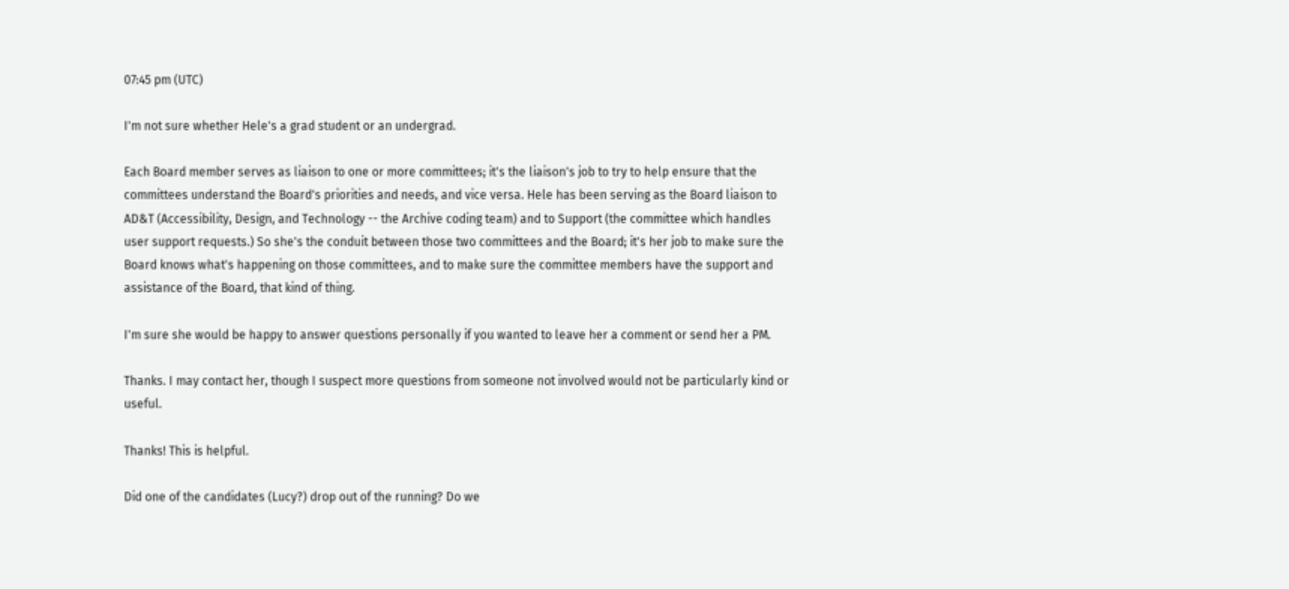07:45 pm (UTC)

I'm not sure whether Hele's a grad student or an undergrad.

Each Board member serves as liaison to one or more committees; it's the liaison's job to try to help ensure that the committees understand the Board's priorities and needs, and vice versa. Hele has been serving as the Board liaison to AD&T (Accessibility, Design, and Technology -- the Archive coding team) and to Support (the committee which handles user support requests.) So she's the conduit between those two committees and the Board; it's her job to make sure the Board knows what's happening on those committees, and to make sure the committee members have the support and assistance of the Board, that kind of thing.

I'm sure she would be happy to answer questions personally if you wanted to leave her a comment or send her a PM.

Thanks. I may contact her, though I suspect more questions from someone not involved would not be particularly kind or useful.

Thanks! This is helpful.

Did one of the candidates (Lucy?) drop out of the running? Do we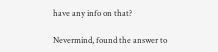have any info on that?

Nevermind, found the answer to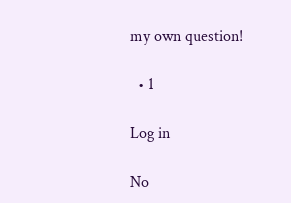my own question!

  • 1

Log in

No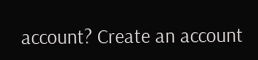account? Create an account